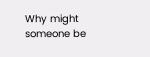Why might someone be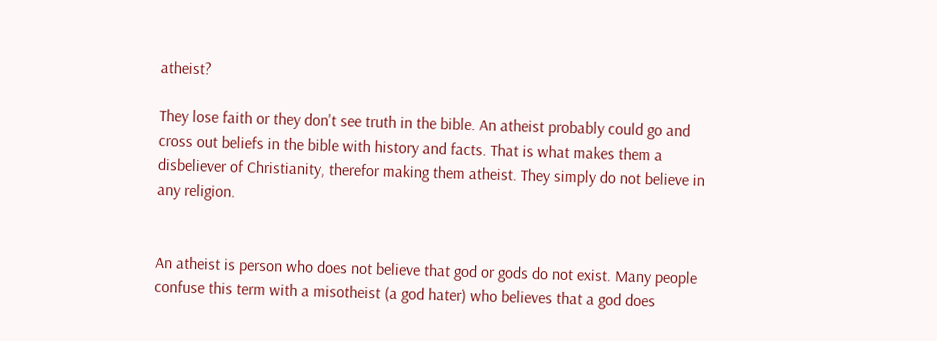atheist?

They lose faith or they don't see truth in the bible. An atheist probably could go and cross out beliefs in the bible with history and facts. That is what makes them a disbeliever of Christianity, therefor making them atheist. They simply do not believe in any religion.


An atheist is person who does not believe that god or gods do not exist. Many people confuse this term with a misotheist (a god hater) who believes that a god does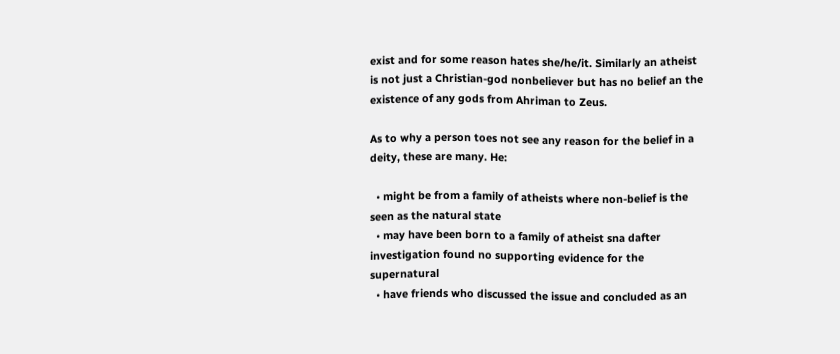exist and for some reason hates she/he/it. Similarly an atheist is not just a Christian-god nonbeliever but has no belief an the existence of any gods from Ahriman to Zeus.

As to why a person toes not see any reason for the belief in a deity, these are many. He:

  • might be from a family of atheists where non-belief is the seen as the natural state
  • may have been born to a family of atheist sna dafter investigation found no supporting evidence for the supernatural
  • have friends who discussed the issue and concluded as an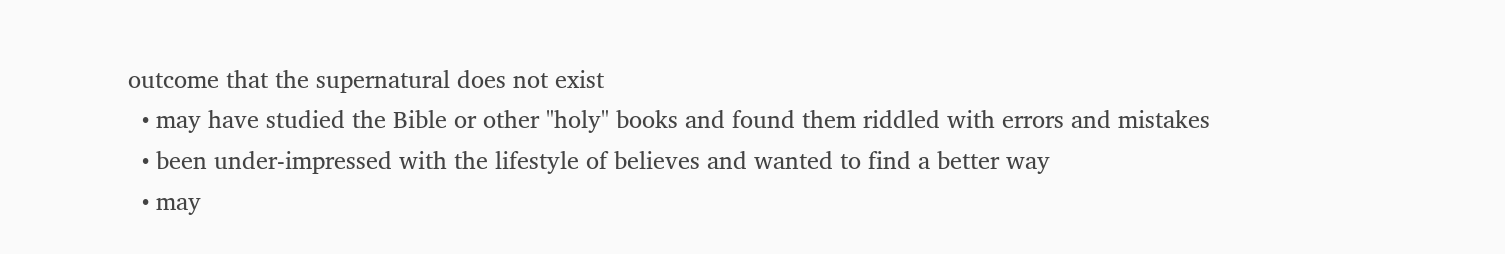outcome that the supernatural does not exist
  • may have studied the Bible or other "holy" books and found them riddled with errors and mistakes
  • been under-impressed with the lifestyle of believes and wanted to find a better way
  • may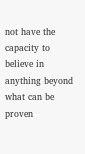not have the capacity to believe in anything beyond what can be proven